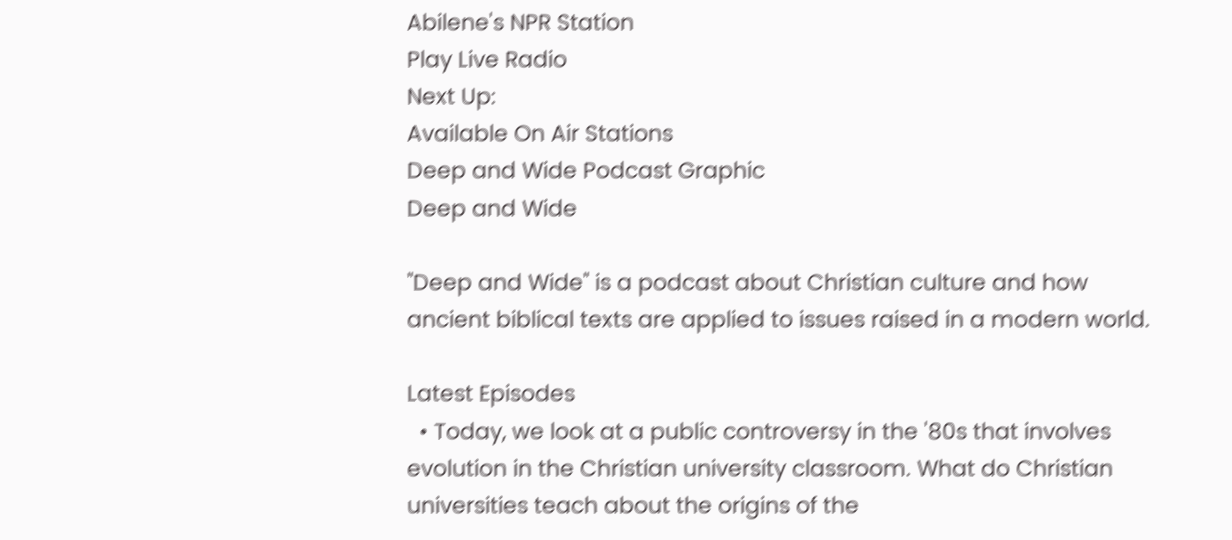Abilene's NPR Station
Play Live Radio
Next Up:
Available On Air Stations
Deep and Wide Podcast Graphic
Deep and Wide

"Deep and Wide" is a podcast about Christian culture and how ancient biblical texts are applied to issues raised in a modern world.

Latest Episodes
  • Today, we look at a public controversy in the '80s that involves evolution in the Christian university classroom. What do Christian universities teach about the origins of the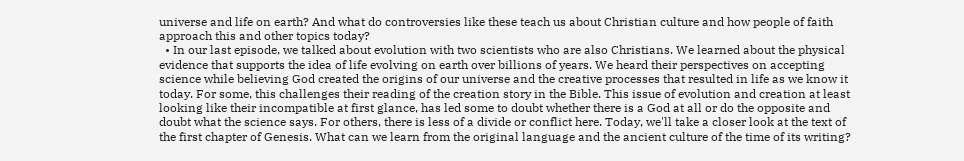universe and life on earth? And what do controversies like these teach us about Christian culture and how people of faith approach this and other topics today?
  • In our last episode, we talked about evolution with two scientists who are also Christians. We learned about the physical evidence that supports the idea of life evolving on earth over billions of years. We heard their perspectives on accepting science while believing God created the origins of our universe and the creative processes that resulted in life as we know it today. For some, this challenges their reading of the creation story in the Bible. This issue of evolution and creation at least looking like their incompatible at first glance, has led some to doubt whether there is a God at all or do the opposite and doubt what the science says. For others, there is less of a divide or conflict here. Today, we'll take a closer look at the text of the first chapter of Genesis. What can we learn from the original language and the ancient culture of the time of its writing?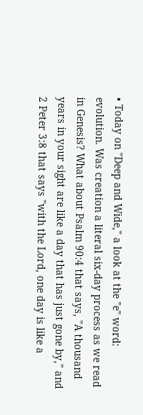• Today on "Deep and Wide," a look at the "e" word: evolution. Was creation a literal six-day process as we read in Genesis? What about Psalm 90:4 that says, "A thousand years in your sight are like a day that has just gone by," and 2 Peter 3:8 that says "with the Lord, one day is like a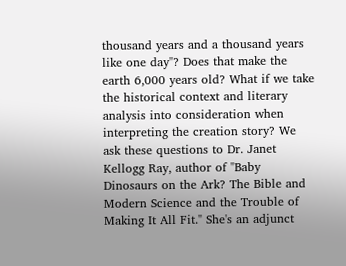thousand years and a thousand years like one day"? Does that make the earth 6,000 years old? What if we take the historical context and literary analysis into consideration when interpreting the creation story? We ask these questions to Dr. Janet Kellogg Ray, author of "Baby Dinosaurs on the Ark? The Bible and Modern Science and the Trouble of Making It All Fit." She's an adjunct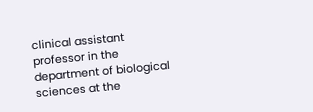clinical assistant professor in the department of biological sciences at the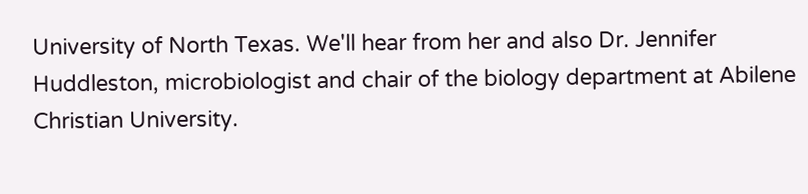University of North Texas. We'll hear from her and also Dr. Jennifer Huddleston, microbiologist and chair of the biology department at Abilene Christian University.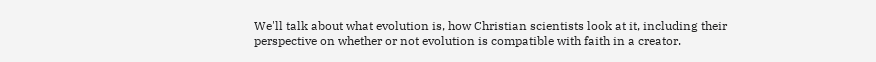We'll talk about what evolution is, how Christian scientists look at it, including their perspective on whether or not evolution is compatible with faith in a creator.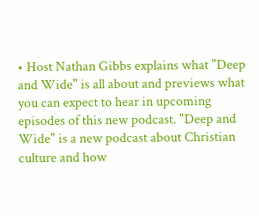• Host Nathan Gibbs explains what "Deep and Wide" is all about and previews what you can expect to hear in upcoming episodes of this new podcast. "Deep and Wide" is a new podcast about Christian culture and how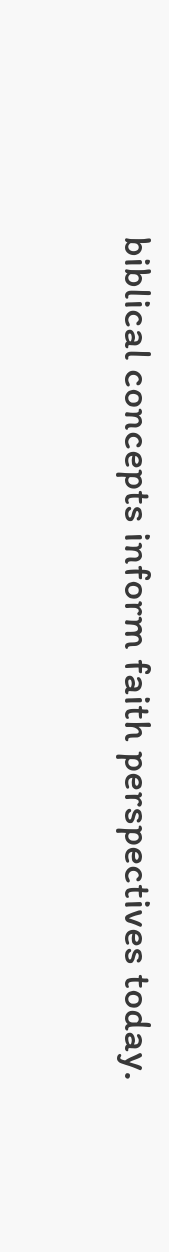biblical concepts inform faith perspectives today.